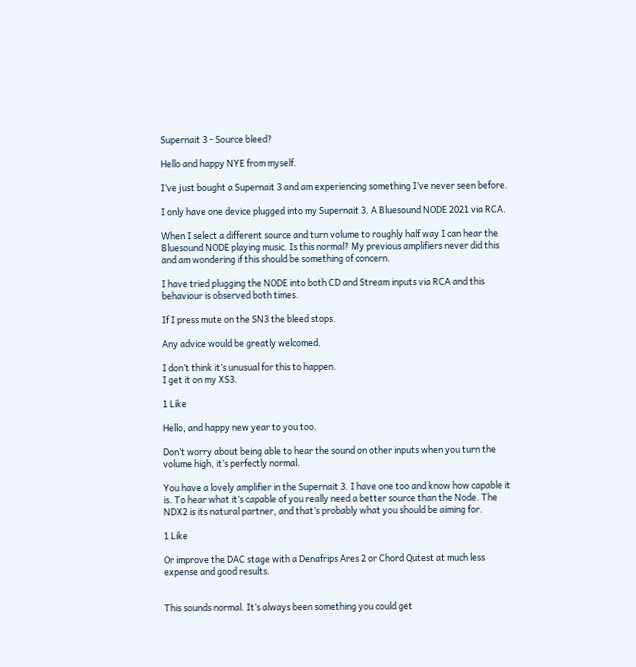Supernait 3 - Source bleed?

Hello and happy NYE from myself.

I’ve just bought a Supernait 3 and am experiencing something I’ve never seen before.

I only have one device plugged into my Supernait 3. A Bluesound NODE 2021 via RCA.

When I select a different source and turn volume to roughly half way I can hear the Bluesound NODE playing music. Is this normal? My previous amplifiers never did this and am wondering if this should be something of concern.

I have tried plugging the NODE into both CD and Stream inputs via RCA and this behaviour is observed both times.

If I press mute on the SN3 the bleed stops.

Any advice would be greatly welcomed.

I don’t think it’s unusual for this to happen.
I get it on my XS3.

1 Like

Hello, and happy new year to you too.

Don’t worry about being able to hear the sound on other inputs when you turn the volume high, it’s perfectly normal.

You have a lovely amplifier in the Supernait 3. I have one too and know how capable it is. To hear what it’s capable of you really need a better source than the Node. The NDX2 is its natural partner, and that’s probably what you should be aiming for.

1 Like

Or improve the DAC stage with a Denafrips Ares 2 or Chord Qutest at much less expense and good results.


This sounds normal. It’s always been something you could get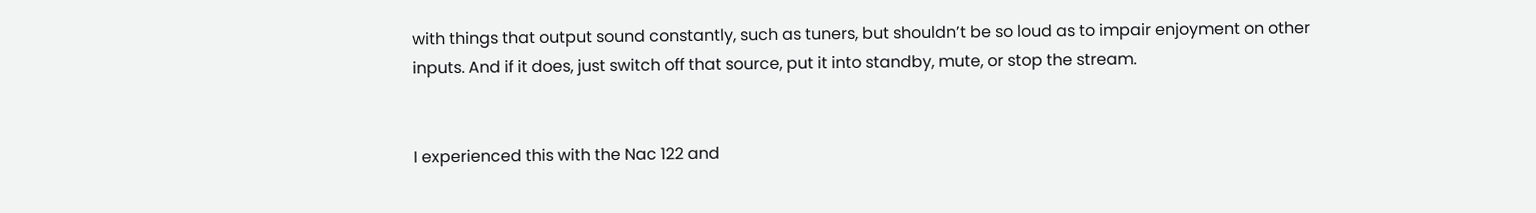with things that output sound constantly, such as tuners, but shouldn’t be so loud as to impair enjoyment on other inputs. And if it does, just switch off that source, put it into standby, mute, or stop the stream.


I experienced this with the Nac 122 and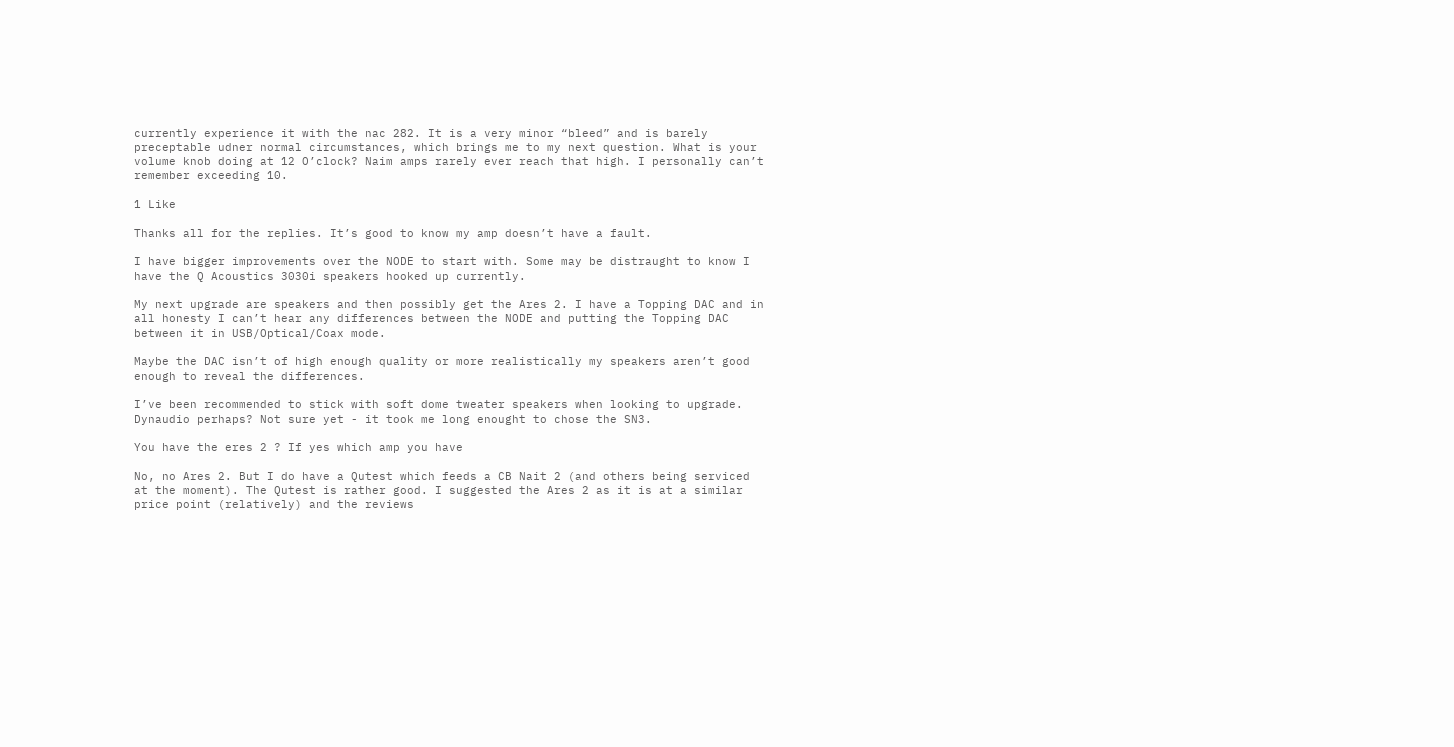currently experience it with the nac 282. It is a very minor “bleed” and is barely preceptable udner normal circumstances, which brings me to my next question. What is your volume knob doing at 12 O’clock? Naim amps rarely ever reach that high. I personally can’t remember exceeding 10.

1 Like

Thanks all for the replies. It’s good to know my amp doesn’t have a fault.

I have bigger improvements over the NODE to start with. Some may be distraught to know I have the Q Acoustics 3030i speakers hooked up currently.

My next upgrade are speakers and then possibly get the Ares 2. I have a Topping DAC and in all honesty I can’t hear any differences between the NODE and putting the Topping DAC between it in USB/Optical/Coax mode.

Maybe the DAC isn’t of high enough quality or more realistically my speakers aren’t good enough to reveal the differences.

I’ve been recommended to stick with soft dome tweater speakers when looking to upgrade. Dynaudio perhaps? Not sure yet - it took me long enought to chose the SN3.

You have the eres 2 ? If yes which amp you have

No, no Ares 2. But I do have a Qutest which feeds a CB Nait 2 (and others being serviced at the moment). The Qutest is rather good. I suggested the Ares 2 as it is at a similar price point (relatively) and the reviews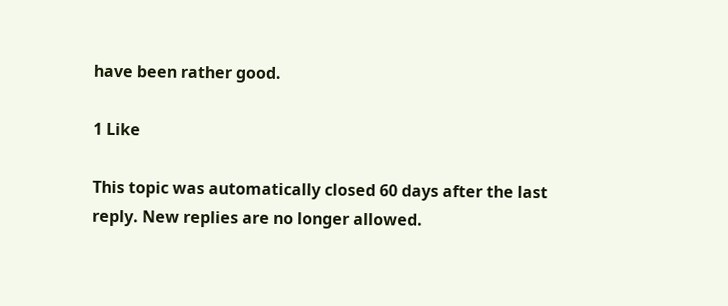have been rather good.

1 Like

This topic was automatically closed 60 days after the last reply. New replies are no longer allowed.